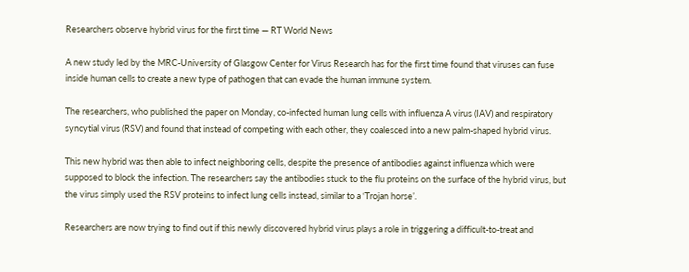Researchers observe hybrid virus for the first time — RT World News

A new study led by the MRC-University of Glasgow Center for Virus Research has for the first time found that viruses can fuse inside human cells to create a new type of pathogen that can evade the human immune system.

The researchers, who published the paper on Monday, co-infected human lung cells with influenza A virus (IAV) and respiratory syncytial virus (RSV) and found that instead of competing with each other, they coalesced into a new palm-shaped hybrid virus.

This new hybrid was then able to infect neighboring cells, despite the presence of antibodies against influenza which were supposed to block the infection. The researchers say the antibodies stuck to the flu proteins on the surface of the hybrid virus, but the virus simply used the RSV proteins to infect lung cells instead, similar to a ‘Trojan horse’.

Researchers are now trying to find out if this newly discovered hybrid virus plays a role in triggering a difficult-to-treat and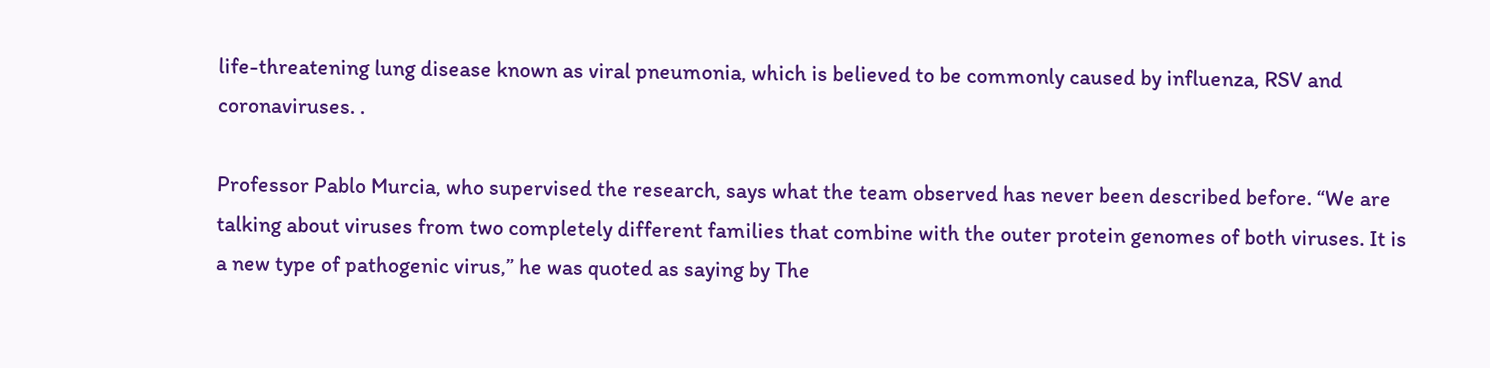life-threatening lung disease known as viral pneumonia, which is believed to be commonly caused by influenza, RSV and coronaviruses. .

Professor Pablo Murcia, who supervised the research, says what the team observed has never been described before. “We are talking about viruses from two completely different families that combine with the outer protein genomes of both viruses. It is a new type of pathogenic virus,” he was quoted as saying by The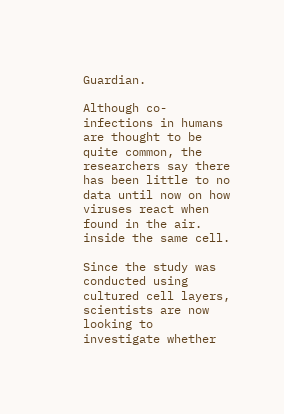Guardian.

Although co-infections in humans are thought to be quite common, the researchers say there has been little to no data until now on how viruses react when found in the air. inside the same cell.

Since the study was conducted using cultured cell layers, scientists are now looking to investigate whether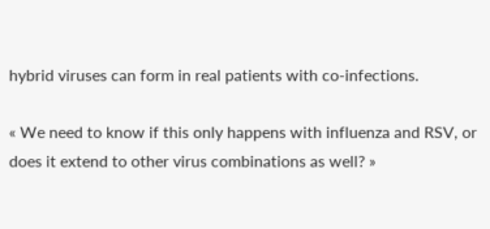hybrid viruses can form in real patients with co-infections.

« We need to know if this only happens with influenza and RSV, or does it extend to other virus combinations as well? »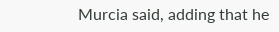Murcia said, adding that he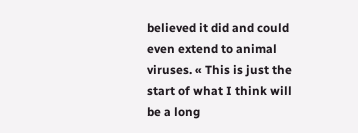believed it did and could even extend to animal viruses. « This is just the start of what I think will be a long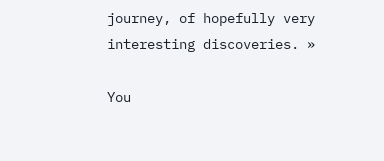journey, of hopefully very interesting discoveries. »

You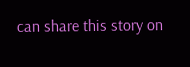can share this story on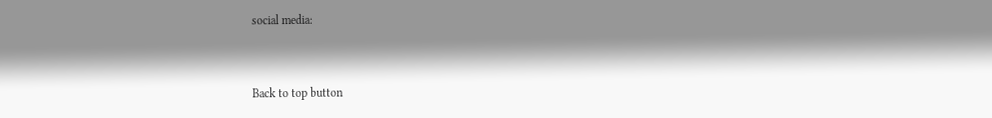social media:


Back to top button